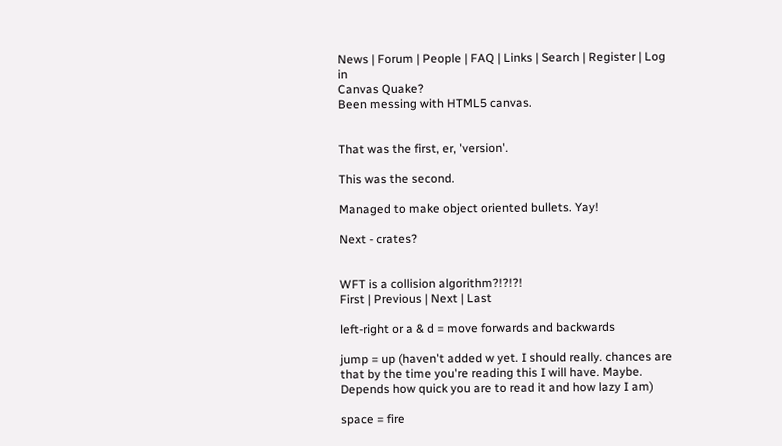News | Forum | People | FAQ | Links | Search | Register | Log in
Canvas Quake?
Been messing with HTML5 canvas.


That was the first, er, 'version'.

This was the second.

Managed to make object oriented bullets. Yay!

Next - crates?


WFT is a collision algorithm?!?!?!
First | Previous | Next | Last

left-right or a & d = move forwards and backwards

jump = up (haven't added w yet. I should really. chances are that by the time you're reading this I will have. Maybe. Depends how quick you are to read it and how lazy I am)

space = fire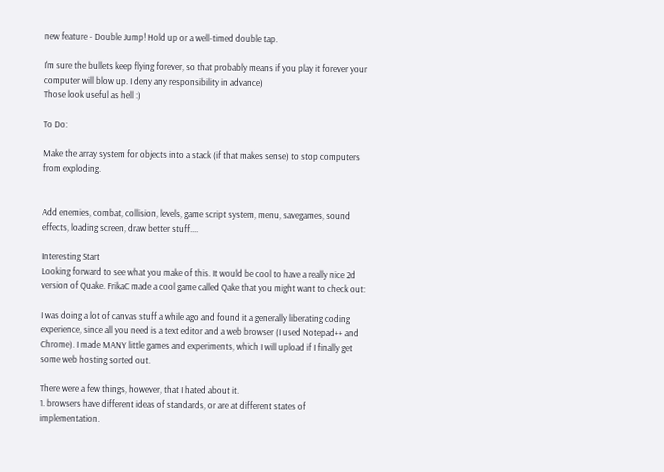new feature - Double Jump! Hold up or a well-timed double tap.

I'm sure the bullets keep flying forever, so that probably means if you play it forever your computer will blow up. I deny any responsibility in advance)
Those look useful as hell :)

To Do:

Make the array system for objects into a stack (if that makes sense) to stop computers from exploding.


Add enemies, combat, collision, levels, game script system, menu, savegames, sound effects, loading screen, draw better stuff....

Interesting Start
Looking forward to see what you make of this. It would be cool to have a really nice 2d version of Quake. FrikaC made a cool game called Qake that you might want to check out:

I was doing a lot of canvas stuff a while ago and found it a generally liberating coding experience, since all you need is a text editor and a web browser (I used Notepad++ and Chrome). I made MANY little games and experiments, which I will upload if I finally get some web hosting sorted out.

There were a few things, however, that I hated about it.
1. browsers have different ideas of standards, or are at different states of implementation.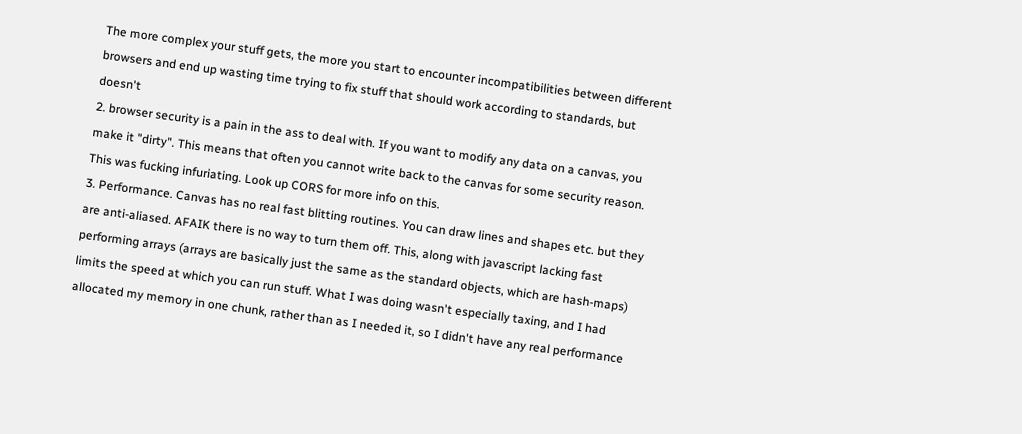The more complex your stuff gets, the more you start to encounter incompatibilities between different browsers and end up wasting time trying to fix stuff that should work according to standards, but doesn't
2. browser security is a pain in the ass to deal with. If you want to modify any data on a canvas, you make it "dirty". This means that often you cannot write back to the canvas for some security reason. This was fucking infuriating. Look up CORS for more info on this.
3. Performance. Canvas has no real fast blitting routines. You can draw lines and shapes etc. but they are anti-aliased. AFAIK there is no way to turn them off. This, along with javascript lacking fast performing arrays (arrays are basically just the same as the standard objects, which are hash-maps) limits the speed at which you can run stuff. What I was doing wasn't especially taxing, and I had allocated my memory in one chunk, rather than as I needed it, so I didn't have any real performance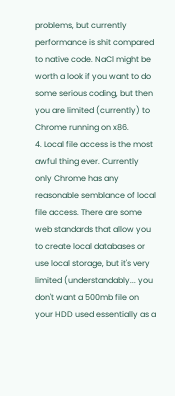problems, but currently performance is shit compared to native code. NaCl might be worth a look if you want to do some serious coding, but then you are limited (currently) to Chrome running on x86.
4. Local file access is the most awful thing ever. Currently only Chrome has any reasonable semblance of local file access. There are some web standards that allow you to create local databases or use local storage, but it's very limited (understandably... you don't want a 500mb file on your HDD used essentially as a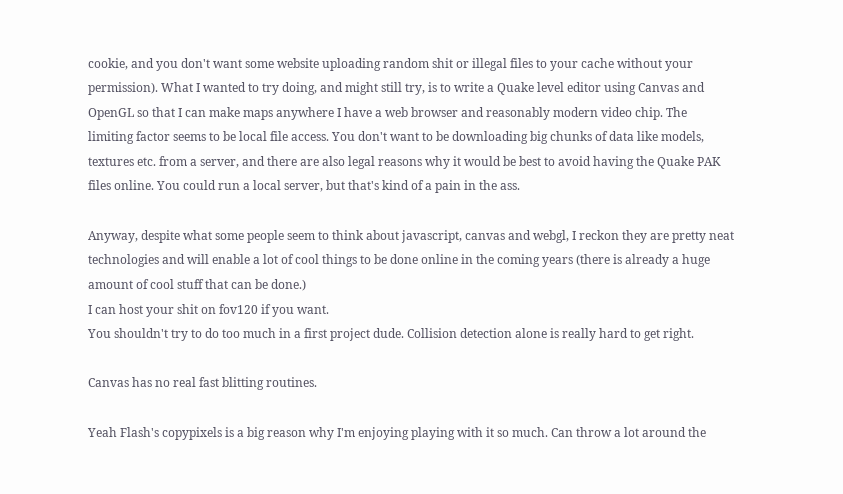cookie, and you don't want some website uploading random shit or illegal files to your cache without your permission). What I wanted to try doing, and might still try, is to write a Quake level editor using Canvas and OpenGL so that I can make maps anywhere I have a web browser and reasonably modern video chip. The limiting factor seems to be local file access. You don't want to be downloading big chunks of data like models, textures etc. from a server, and there are also legal reasons why it would be best to avoid having the Quake PAK files online. You could run a local server, but that's kind of a pain in the ass.

Anyway, despite what some people seem to think about javascript, canvas and webgl, I reckon they are pretty neat technologies and will enable a lot of cool things to be done online in the coming years (there is already a huge amount of cool stuff that can be done.)
I can host your shit on fov120 if you want.
You shouldn't try to do too much in a first project dude. Collision detection alone is really hard to get right.

Canvas has no real fast blitting routines.

Yeah Flash's copypixels is a big reason why I'm enjoying playing with it so much. Can throw a lot around the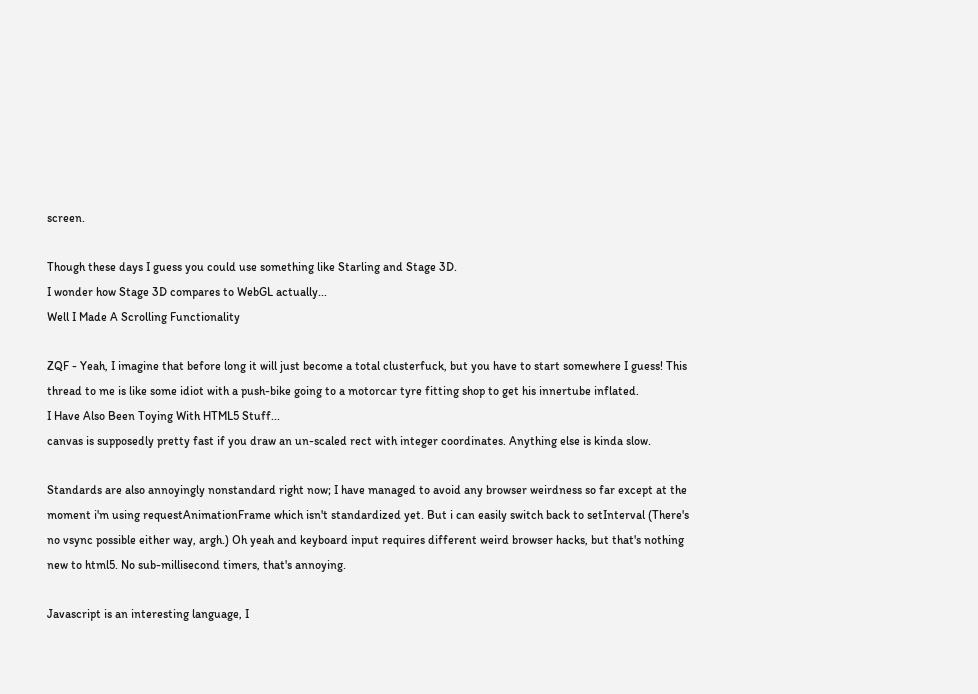screen.

Though these days I guess you could use something like Starling and Stage 3D.
I wonder how Stage 3D compares to WebGL actually...
Well I Made A Scrolling Functionality

ZQF - Yeah, I imagine that before long it will just become a total clusterfuck, but you have to start somewhere I guess! This thread to me is like some idiot with a push-bike going to a motorcar tyre fitting shop to get his innertube inflated.
I Have Also Been Toying With HTML5 Stuff...
canvas is supposedly pretty fast if you draw an un-scaled rect with integer coordinates. Anything else is kinda slow.

Standards are also annoyingly nonstandard right now; I have managed to avoid any browser weirdness so far except at the moment i'm using requestAnimationFrame which isn't standardized yet. But i can easily switch back to setInterval (There's no vsync possible either way, argh.) Oh yeah and keyboard input requires different weird browser hacks, but that's nothing new to html5. No sub-millisecond timers, that's annoying.

Javascript is an interesting language, I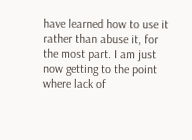have learned how to use it rather than abuse it, for the most part. I am just now getting to the point where lack of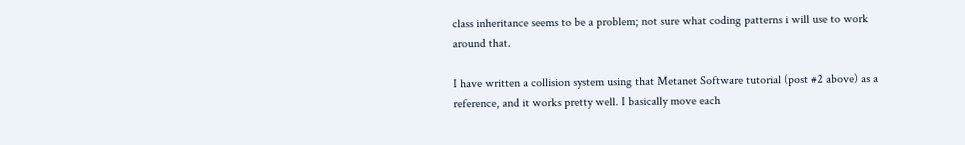class inheritance seems to be a problem; not sure what coding patterns i will use to work around that.

I have written a collision system using that Metanet Software tutorial (post #2 above) as a reference, and it works pretty well. I basically move each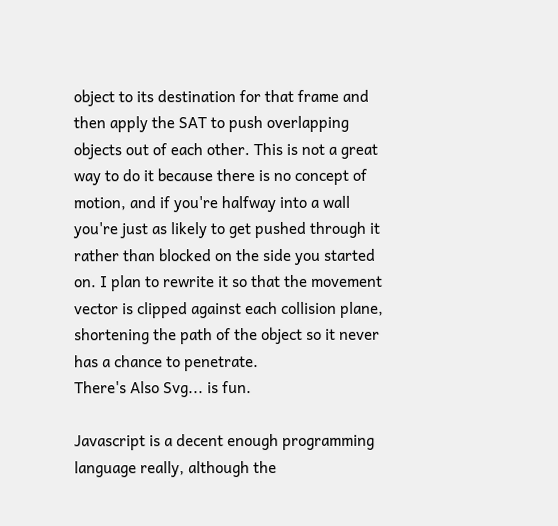object to its destination for that frame and then apply the SAT to push overlapping objects out of each other. This is not a great way to do it because there is no concept of motion, and if you're halfway into a wall you're just as likely to get pushed through it rather than blocked on the side you started on. I plan to rewrite it so that the movement vector is clipped against each collision plane, shortening the path of the object so it never has a chance to penetrate.
There's Also Svg... is fun.

Javascript is a decent enough programming language really, although the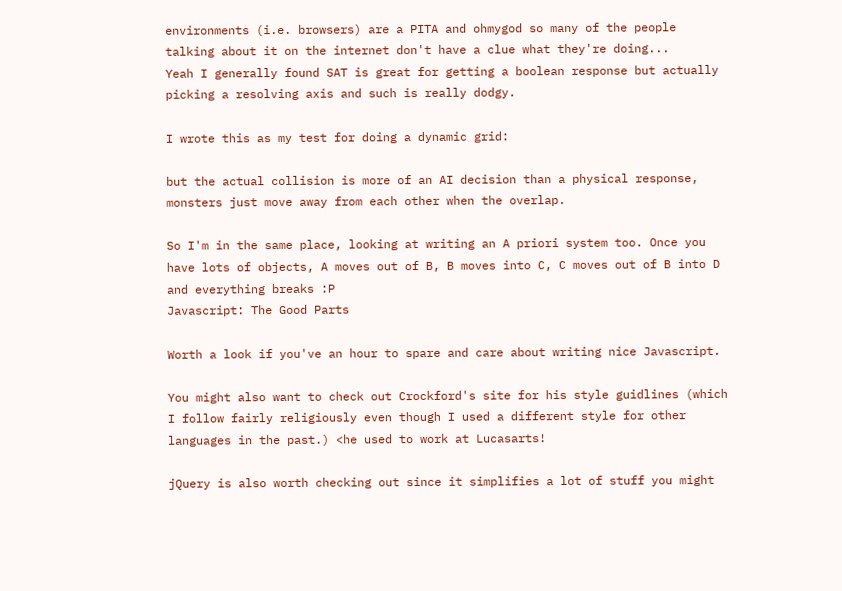environments (i.e. browsers) are a PITA and ohmygod so many of the people talking about it on the internet don't have a clue what they're doing...
Yeah I generally found SAT is great for getting a boolean response but actually picking a resolving axis and such is really dodgy.

I wrote this as my test for doing a dynamic grid:

but the actual collision is more of an AI decision than a physical response, monsters just move away from each other when the overlap.

So I'm in the same place, looking at writing an A priori system too. Once you have lots of objects, A moves out of B, B moves into C, C moves out of B into D and everything breaks :P
Javascript: The Good Parts

Worth a look if you've an hour to spare and care about writing nice Javascript.

You might also want to check out Crockford's site for his style guidlines (which I follow fairly religiously even though I used a different style for other languages in the past.) <he used to work at Lucasarts!

jQuery is also worth checking out since it simplifies a lot of stuff you might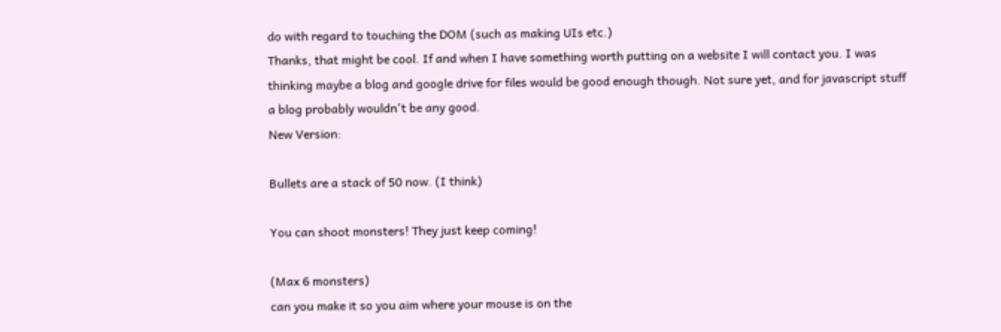do with regard to touching the DOM (such as making UIs etc.)
Thanks, that might be cool. If and when I have something worth putting on a website I will contact you. I was thinking maybe a blog and google drive for files would be good enough though. Not sure yet, and for javascript stuff a blog probably wouldn't be any good.
New Version:

Bullets are a stack of 50 now. (I think)

You can shoot monsters! They just keep coming!

(Max 6 monsters)
can you make it so you aim where your mouse is on the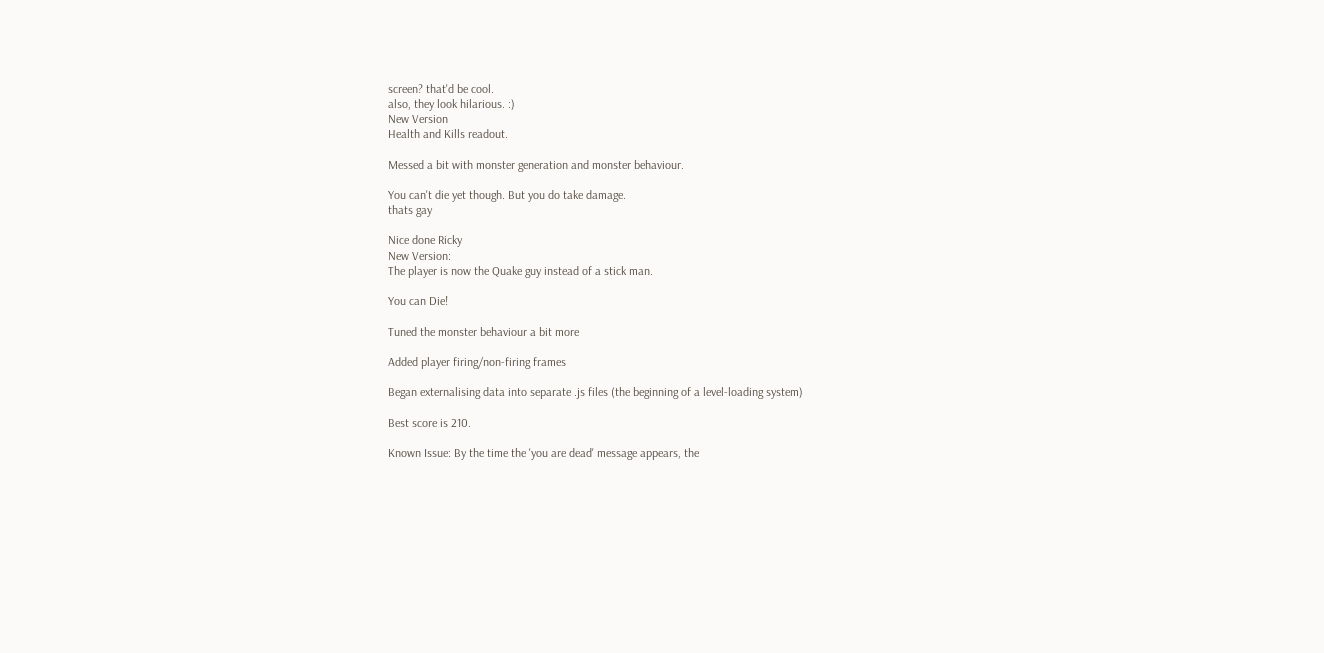screen? that'd be cool.
also, they look hilarious. :)
New Version
Health and Kills readout.

Messed a bit with monster generation and monster behaviour.

You can't die yet though. But you do take damage.
thats gay

Nice done Ricky
New Version:
The player is now the Quake guy instead of a stick man.

You can Die!

Tuned the monster behaviour a bit more

Added player firing/non-firing frames

Began externalising data into separate .js files (the beginning of a level-loading system)

Best score is 210.

Known Issue: By the time the 'you are dead' message appears, the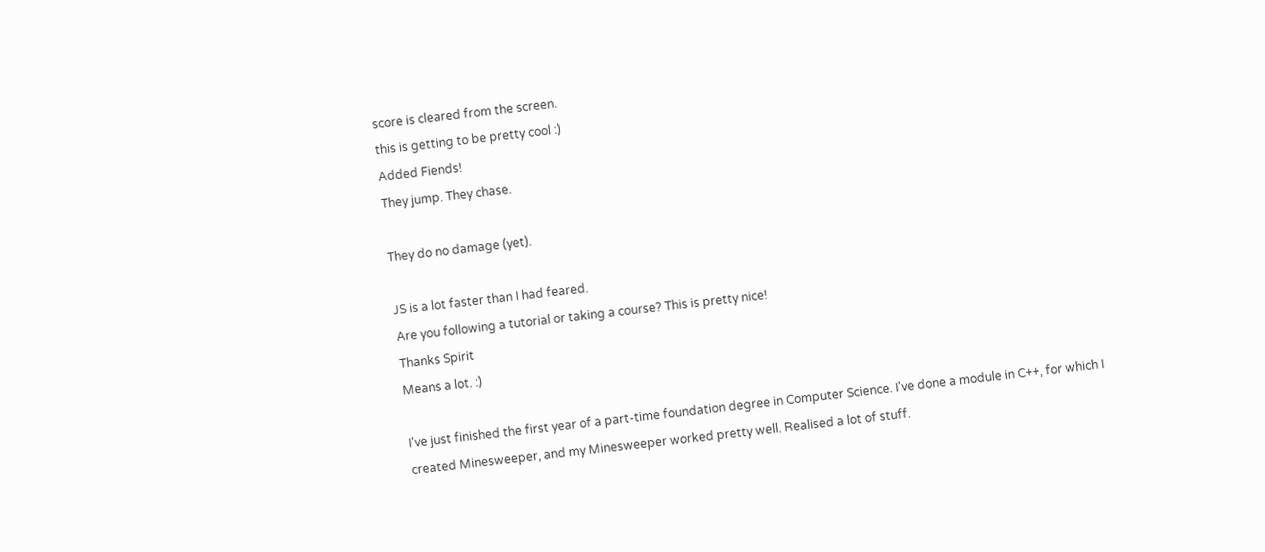score is cleared from the screen.
this is getting to be pretty cool :)
Added Fiends!
They jump. They chase.

They do no damage (yet).

JS is a lot faster than I had feared.
Are you following a tutorial or taking a course? This is pretty nice!
Thanks Spirit
Means a lot. :)

I've just finished the first year of a part-time foundation degree in Computer Science. I've done a module in C++, for which I created Minesweeper, and my Minesweeper worked pretty well. Realised a lot of stuff.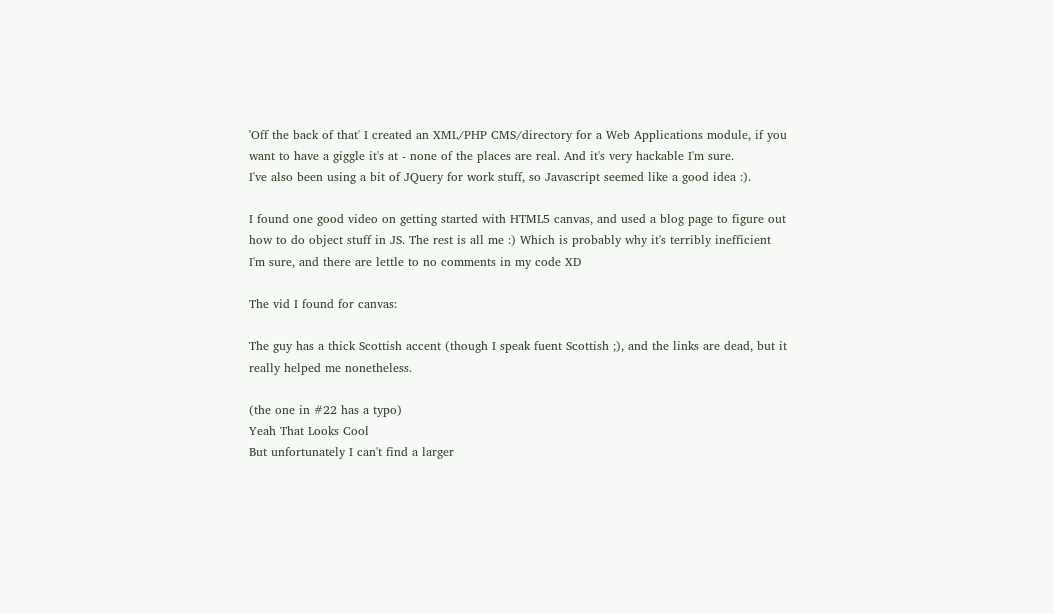'Off the back of that' I created an XML/PHP CMS/directory for a Web Applications module, if you want to have a giggle it's at - none of the places are real. And it's very hackable I'm sure.
I've also been using a bit of JQuery for work stuff, so Javascript seemed like a good idea :).

I found one good video on getting started with HTML5 canvas, and used a blog page to figure out how to do object stuff in JS. The rest is all me :) Which is probably why it's terribly inefficient I'm sure, and there are lettle to no comments in my code XD

The vid I found for canvas:

The guy has a thick Scottish accent (though I speak fuent Scottish ;), and the links are dead, but it really helped me nonetheless.

(the one in #22 has a typo)
Yeah That Looks Cool
But unfortunately I can't find a larger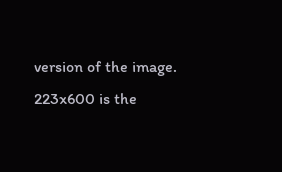version of the image. 223x600 is the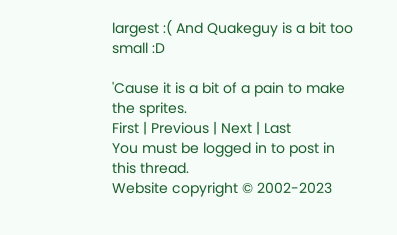largest :( And Quakeguy is a bit too small :D

'Cause it is a bit of a pain to make the sprites.
First | Previous | Next | Last
You must be logged in to post in this thread.
Website copyright © 2002-2023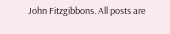John Fitzgibbons. All posts are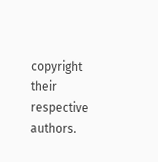copyright their respective authors.